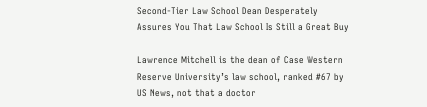Second-Tier Law School Dean Desperately Assures You That Law School Is Still a Great Buy

Lawrence Mitchell is the dean of Case Western Reserve University’s law school, ranked #67 by US News, not that a doctor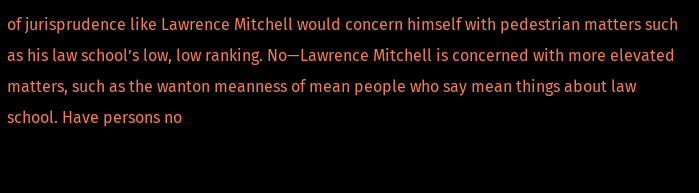of jurisprudence like Lawrence Mitchell would concern himself with pedestrian matters such as his law school’s low, low ranking. No—Lawrence Mitchell is concerned with more elevated matters, such as the wanton meanness of mean people who say mean things about law school. Have persons no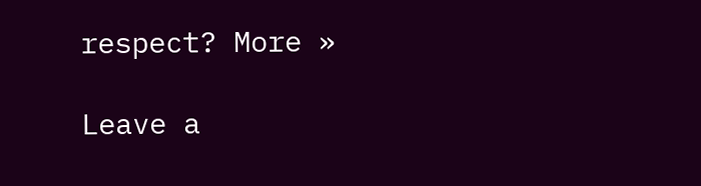respect? More »

Leave a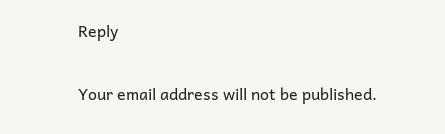Reply

Your email address will not be published.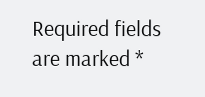Required fields are marked *